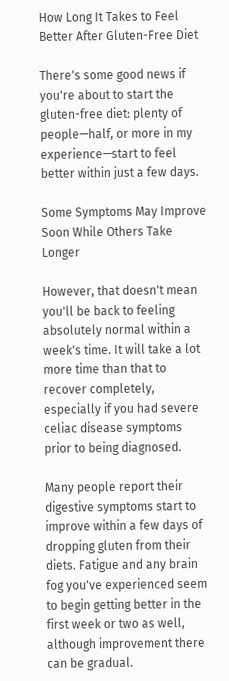How Long It Takes to Feel Better After Gluten-Free Diet

There's some good news if you're about to start the gluten-free diet: plenty of people—half, or more in my experience—start to feel better within just a few days.

Some Symptoms May Improve Soon While Others Take Longer

However, that doesn't mean you'll be back to feeling absolutely normal within a week's time. It will take a lot more time than that to recover completely, especially if you had severe celiac disease symptoms prior to being diagnosed.

Many people report their digestive symptoms start to improve within a few days of dropping gluten from their diets. Fatigue and any brain fog you've experienced seem to begin getting better in the first week or two as well, although improvement there can be gradual.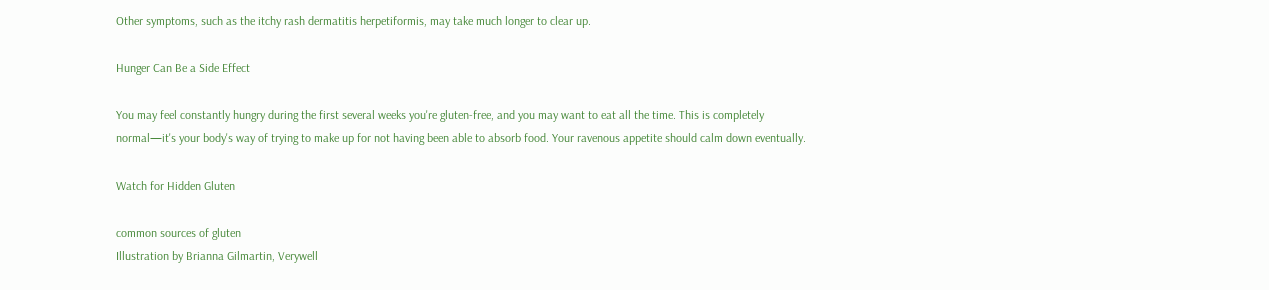Other symptoms, such as the itchy rash dermatitis herpetiformis, may take much longer to clear up.

Hunger Can Be a Side Effect

You may feel constantly hungry during the first several weeks you're gluten-free, and you may want to eat all the time. This is completely normal—it's your body's way of trying to make up for not having been able to absorb food. Your ravenous appetite should calm down eventually.

Watch for Hidden Gluten

common sources of gluten
Illustration by Brianna Gilmartin, Verywell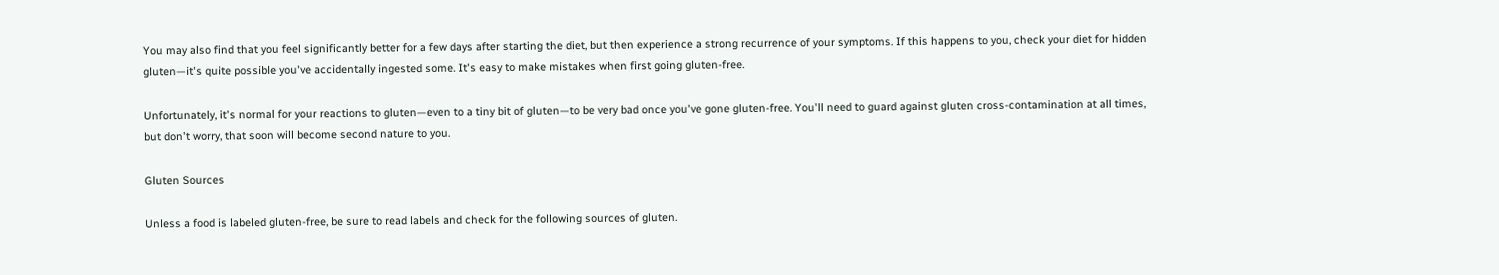You may also find that you feel significantly better for a few days after starting the diet, but then experience a strong recurrence of your symptoms. If this happens to you, check your diet for hidden gluten—it's quite possible you've accidentally ingested some. It's easy to make mistakes when first going gluten-free.

Unfortunately, it's normal for your reactions to gluten—even to a tiny bit of gluten—to be very bad once you've gone gluten-free. You'll need to guard against gluten cross-contamination at all times, but don't worry, that soon will become second nature to you.

Gluten Sources

Unless a food is labeled gluten-free, be sure to read labels and check for the following sources of gluten.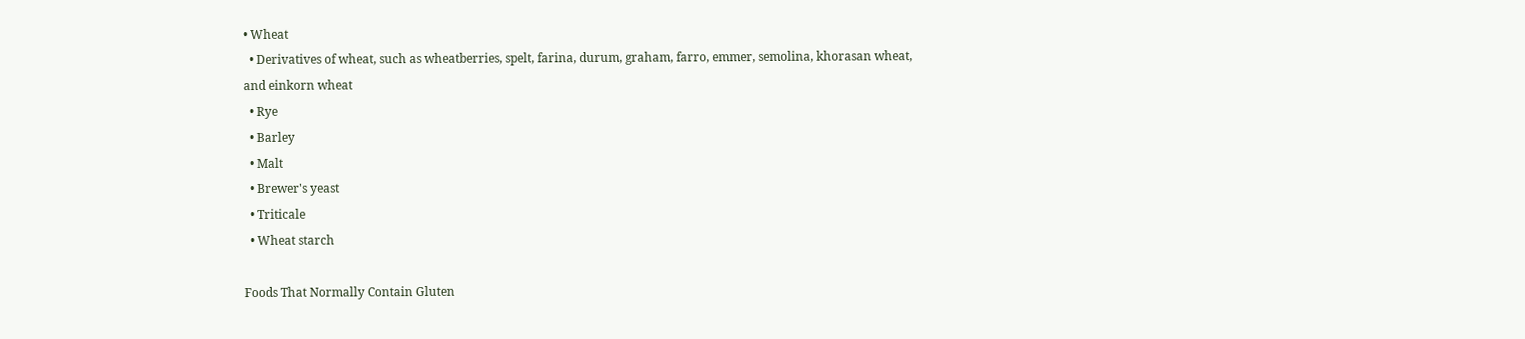• Wheat
  • Derivatives of wheat, such as wheatberries, spelt, farina, durum, graham, farro, emmer, semolina, khorasan wheat, and einkorn wheat
  • Rye
  • Barley
  • Malt
  • Brewer's yeast
  • Triticale
  • Wheat starch

Foods That Normally Contain Gluten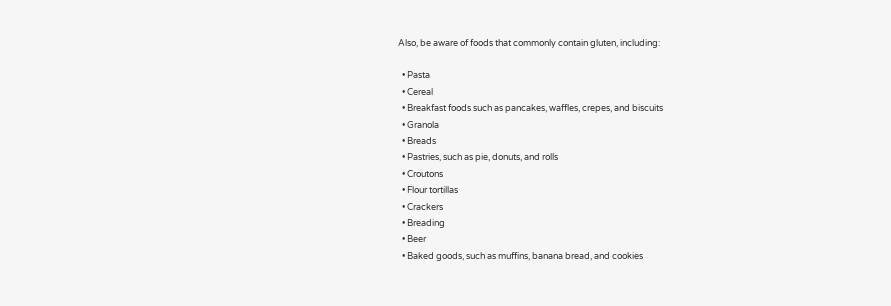Also, be aware of foods that commonly contain gluten, including:

  • Pasta
  • Cereal
  • Breakfast foods such as pancakes, waffles, crepes, and biscuits
  • Granola
  • Breads
  • Pastries, such as pie, donuts, and rolls
  • Croutons
  • Flour tortillas
  • Crackers
  • Breading
  • Beer
  • Baked goods, such as muffins, banana bread, and cookies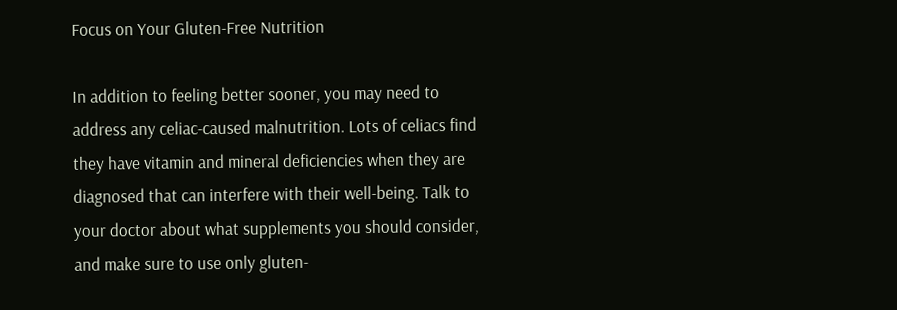Focus on Your Gluten-Free Nutrition

In addition to feeling better sooner, you may need to address any celiac-caused malnutrition. Lots of celiacs find they have vitamin and mineral deficiencies when they are diagnosed that can interfere with their well-being. Talk to your doctor about what supplements you should consider, and make sure to use only gluten-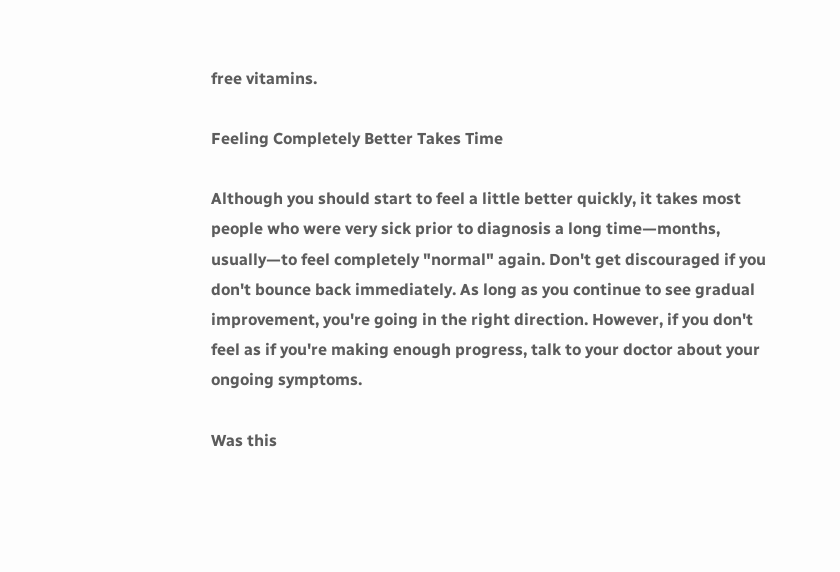free vitamins.

Feeling Completely Better Takes Time

Although you should start to feel a little better quickly, it takes most people who were very sick prior to diagnosis a long time—months, usually—to feel completely "normal" again. Don't get discouraged if you don't bounce back immediately. As long as you continue to see gradual improvement, you're going in the right direction. However, if you don't feel as if you're making enough progress, talk to your doctor about your ongoing symptoms.

Was this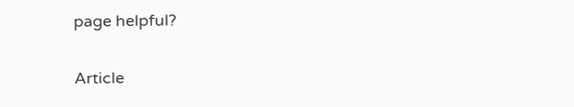page helpful?

Article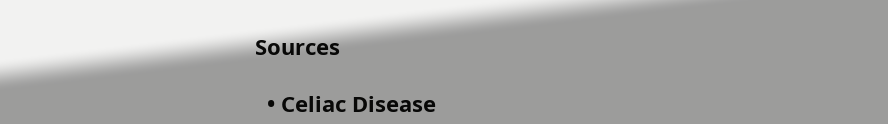Sources

  • Celiac Disease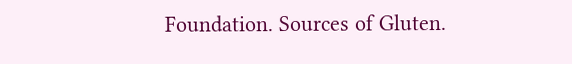Foundation. Sources of Gluten.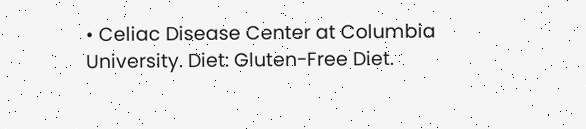• Celiac Disease Center at Columbia University. Diet: Gluten-Free Diet.